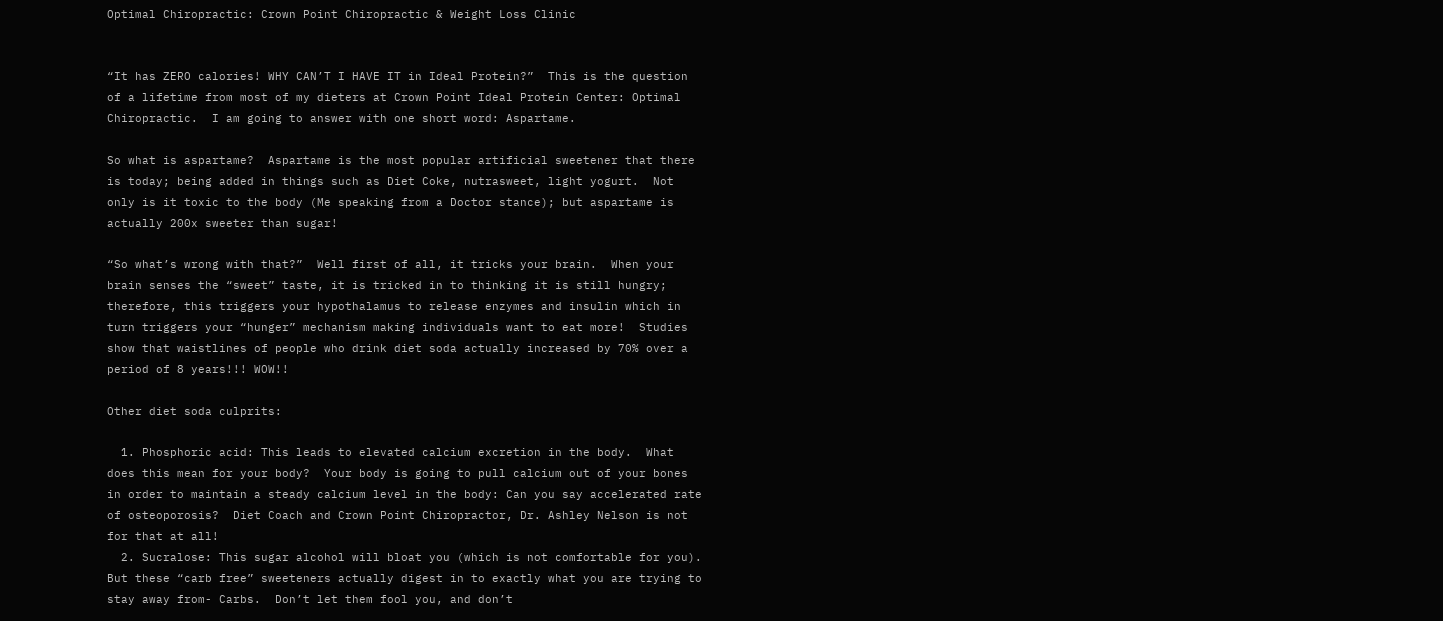Optimal Chiropractic: Crown Point Chiropractic & Weight Loss Clinic


“It has ZERO calories! WHY CAN’T I HAVE IT in Ideal Protein?”  This is the question of a lifetime from most of my dieters at Crown Point Ideal Protein Center: Optimal Chiropractic.  I am going to answer with one short word: Aspartame.

So what is aspartame?  Aspartame is the most popular artificial sweetener that there is today; being added in things such as Diet Coke, nutrasweet, light yogurt.  Not only is it toxic to the body (Me speaking from a Doctor stance); but aspartame is actually 200x sweeter than sugar!

“So what’s wrong with that?”  Well first of all, it tricks your brain.  When your brain senses the “sweet” taste, it is tricked in to thinking it is still hungry; therefore, this triggers your hypothalamus to release enzymes and insulin which in turn triggers your “hunger” mechanism making individuals want to eat more!  Studies show that waistlines of people who drink diet soda actually increased by 70% over a period of 8 years!!! WOW!!

Other diet soda culprits:

  1. Phosphoric acid: This leads to elevated calcium excretion in the body.  What does this mean for your body?  Your body is going to pull calcium out of your bones in order to maintain a steady calcium level in the body: Can you say accelerated rate of osteoporosis?  Diet Coach and Crown Point Chiropractor, Dr. Ashley Nelson is not for that at all!
  2. Sucralose: This sugar alcohol will bloat you (which is not comfortable for you).  But these “carb free” sweeteners actually digest in to exactly what you are trying to stay away from- Carbs.  Don’t let them fool you, and don’t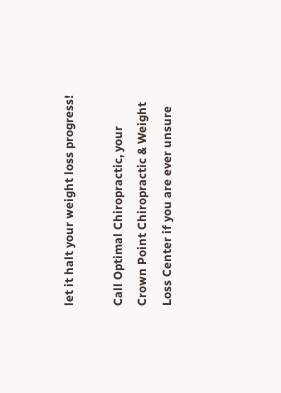let it halt your weight loss progress!

Call Optimal Chiropractic, your Crown Point Chiropractic & Weight Loss Center if you are ever unsure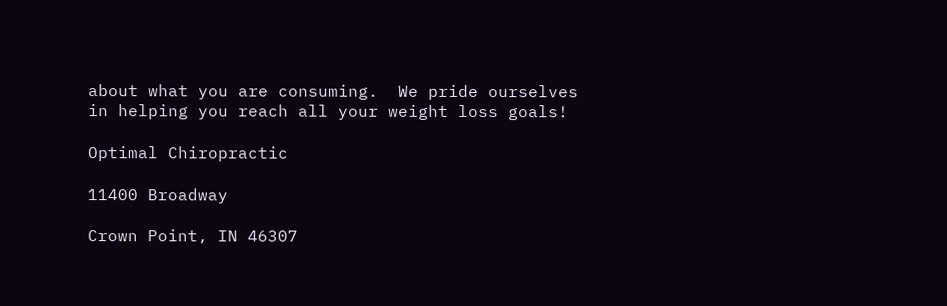about what you are consuming.  We pride ourselves in helping you reach all your weight loss goals!

Optimal Chiropractic

11400 Broadway

Crown Point, IN 46307